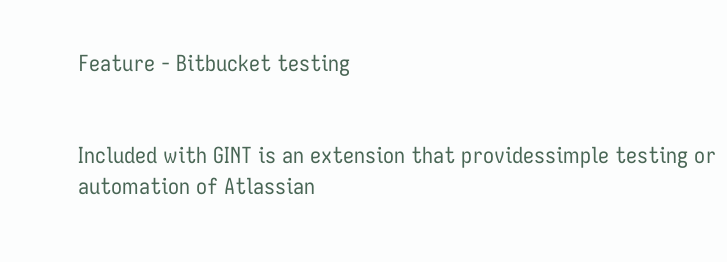Feature - Bitbucket testing


Included with GINT is an extension that providessimple testing or automation of Atlassian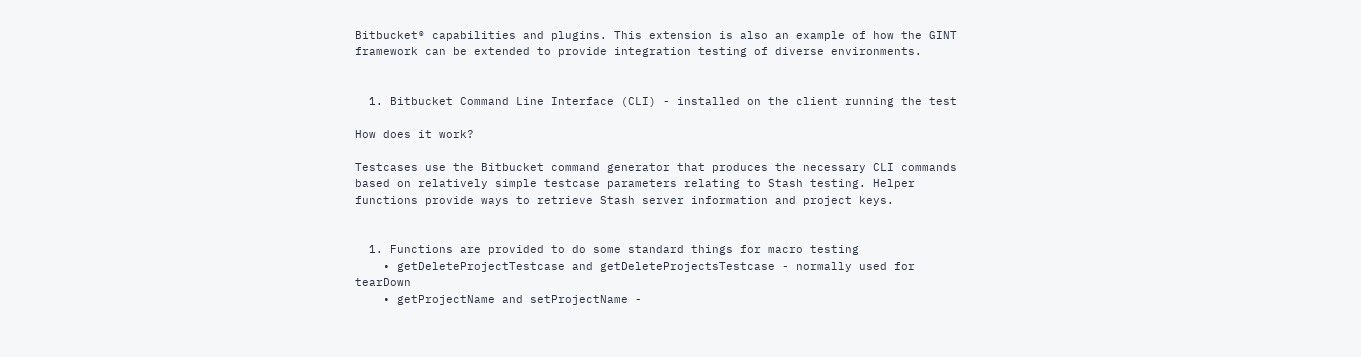Bitbucket® capabilities and plugins. This extension is also an example of how the GINT framework can be extended to provide integration testing of diverse environments.


  1. Bitbucket Command Line Interface (CLI) - installed on the client running the test

How does it work?

Testcases use the Bitbucket command generator that produces the necessary CLI commands based on relatively simple testcase parameters relating to Stash testing. Helper functions provide ways to retrieve Stash server information and project keys.


  1. Functions are provided to do some standard things for macro testing
    • getDeleteProjectTestcase and getDeleteProjectsTestcase - normally used for tearDown
    • getProjectName and setProjectName -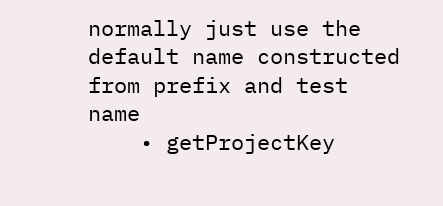normally just use the default name constructed from prefix and test name
    • getProjectKey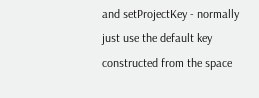and setProjectKey - normally just use the default key constructed from the space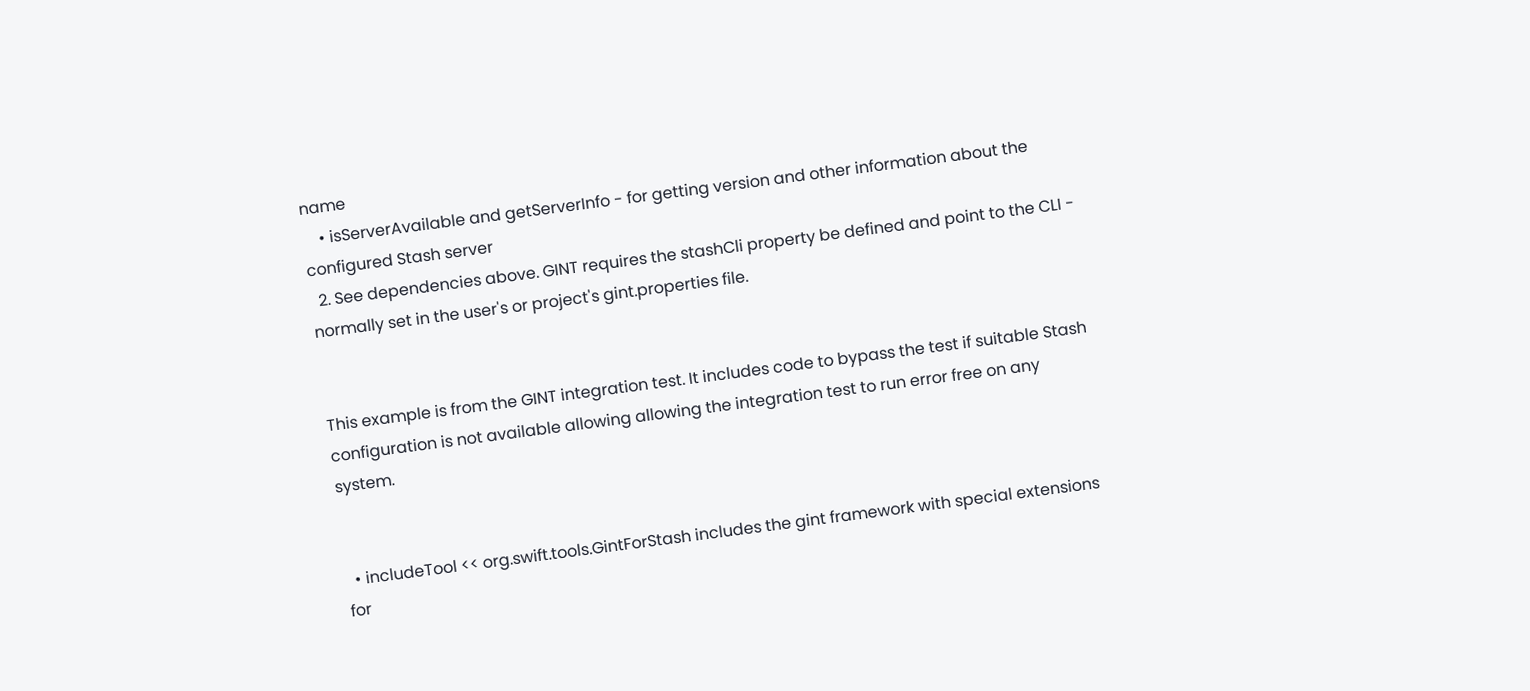name
    • isServerAvailable and getServerInfo - for getting version and other information about the configured Stash server
  2. See dependencies above. GINT requires the stashCli property be defined and point to the CLI - normally set in the user's or project's gint.properties file.


This example is from the GINT integration test. It includes code to bypass the test if suitable Stash configuration is not available allowing allowing the integration test to run error free on any system.


  • includeTool << org.swift.tools.GintForStash includes the gint framework with special extensions for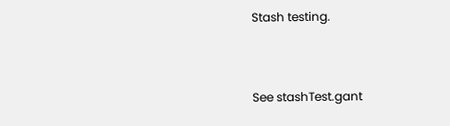Stash testing.


See stashTest.gant